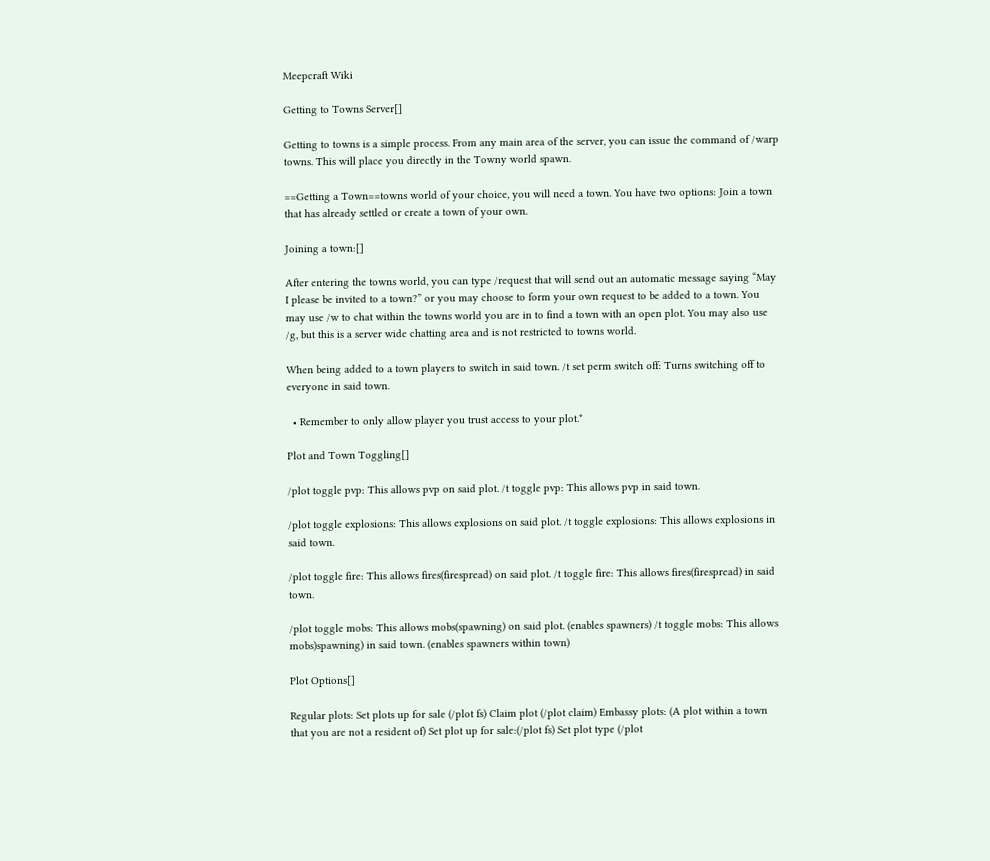Meepcraft Wiki

Getting to Towns Server[]

Getting to towns is a simple process. From any main area of the server, you can issue the command of /warp towns. This will place you directly in the Towny world spawn.

==Getting a Town==towns world of your choice, you will need a town. You have two options: Join a town that has already settled or create a town of your own.

Joining a town:[]

After entering the towns world, you can type /request that will send out an automatic message saying “May I please be invited to a town?” or you may choose to form your own request to be added to a town. You may use /w to chat within the towns world you are in to find a town with an open plot. You may also use /g, but this is a server wide chatting area and is not restricted to towns world.

When being added to a town players to switch in said town. /t set perm switch off: Turns switching off to everyone in said town.

  • Remember to only allow player you trust access to your plot.*

Plot and Town Toggling[]

/plot toggle pvp: This allows pvp on said plot. /t toggle pvp: This allows pvp in said town.

/plot toggle explosions: This allows explosions on said plot. /t toggle explosions: This allows explosions in said town.

/plot toggle fire: This allows fires(firespread) on said plot. /t toggle fire: This allows fires(firespread) in said town.

/plot toggle mobs: This allows mobs(spawning) on said plot. (enables spawners) /t toggle mobs: This allows mobs)spawning) in said town. (enables spawners within town)

Plot Options[]

Regular plots: Set plots up for sale (/plot fs) Claim plot (/plot claim) Embassy plots: (A plot within a town that you are not a resident of) Set plot up for sale:(/plot fs) Set plot type (/plot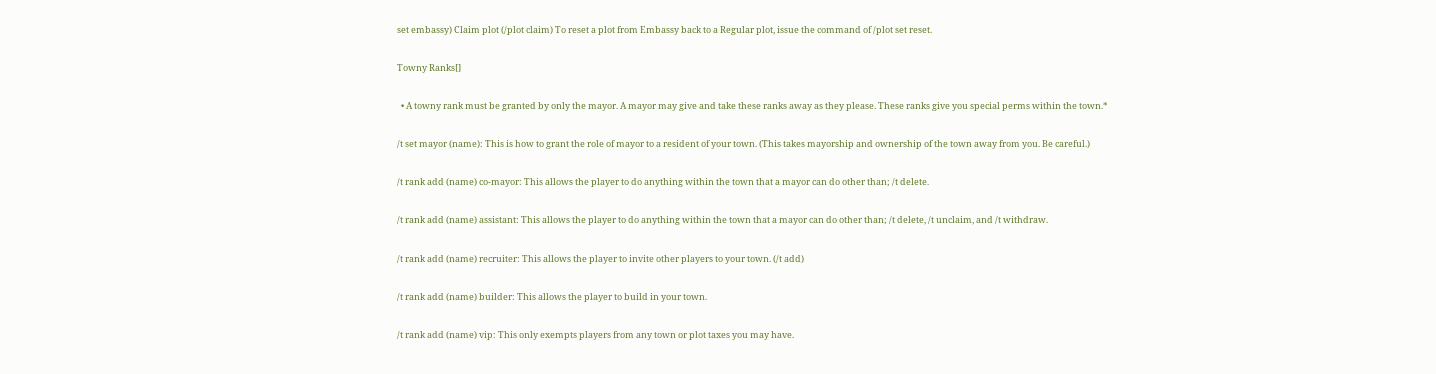set embassy) Claim plot (/plot claim) To reset a plot from Embassy back to a Regular plot, issue the command of /plot set reset.

Towny Ranks[]

  • A towny rank must be granted by only the mayor. A mayor may give and take these ranks away as they please. These ranks give you special perms within the town.*

/t set mayor (name): This is how to grant the role of mayor to a resident of your town. (This takes mayorship and ownership of the town away from you. Be careful.)

/t rank add (name) co-mayor: This allows the player to do anything within the town that a mayor can do other than; /t delete.

/t rank add (name) assistant: This allows the player to do anything within the town that a mayor can do other than; /t delete, /t unclaim, and /t withdraw.

/t rank add (name) recruiter: This allows the player to invite other players to your town. (/t add)

/t rank add (name) builder: This allows the player to build in your town.

/t rank add (name) vip: This only exempts players from any town or plot taxes you may have.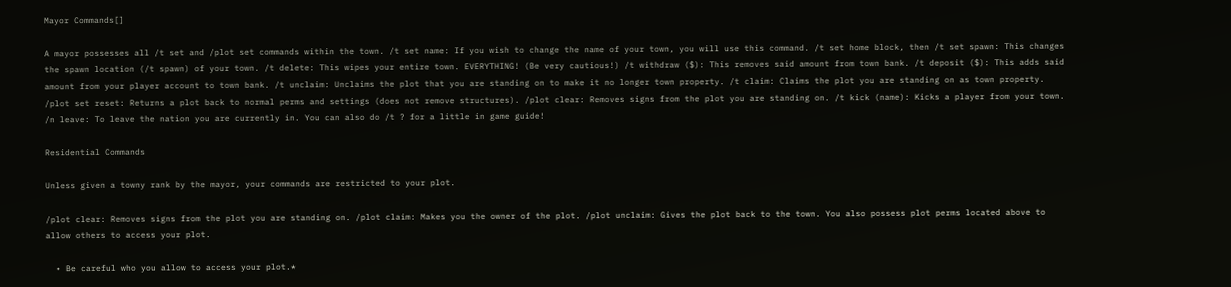Mayor Commands[]

A mayor possesses all /t set and /plot set commands within the town. /t set name: If you wish to change the name of your town, you will use this command. /t set home block, then /t set spawn: This changes the spawn location (/t spawn) of your town. /t delete: This wipes your entire town. EVERYTHING! (Be very cautious!) /t withdraw ($): This removes said amount from town bank. /t deposit ($): This adds said amount from your player account to town bank. /t unclaim: Unclaims the plot that you are standing on to make it no longer town property. /t claim: Claims the plot you are standing on as town property. /plot set reset: Returns a plot back to normal perms and settings (does not remove structures). /plot clear: Removes signs from the plot you are standing on. /t kick (name): Kicks a player from your town. /n leave: To leave the nation you are currently in. You can also do /t ? for a little in game guide!

Residential Commands

Unless given a towny rank by the mayor, your commands are restricted to your plot.

/plot clear: Removes signs from the plot you are standing on. /plot claim: Makes you the owner of the plot. /plot unclaim: Gives the plot back to the town. You also possess plot perms located above to allow others to access your plot.

  • Be careful who you allow to access your plot.*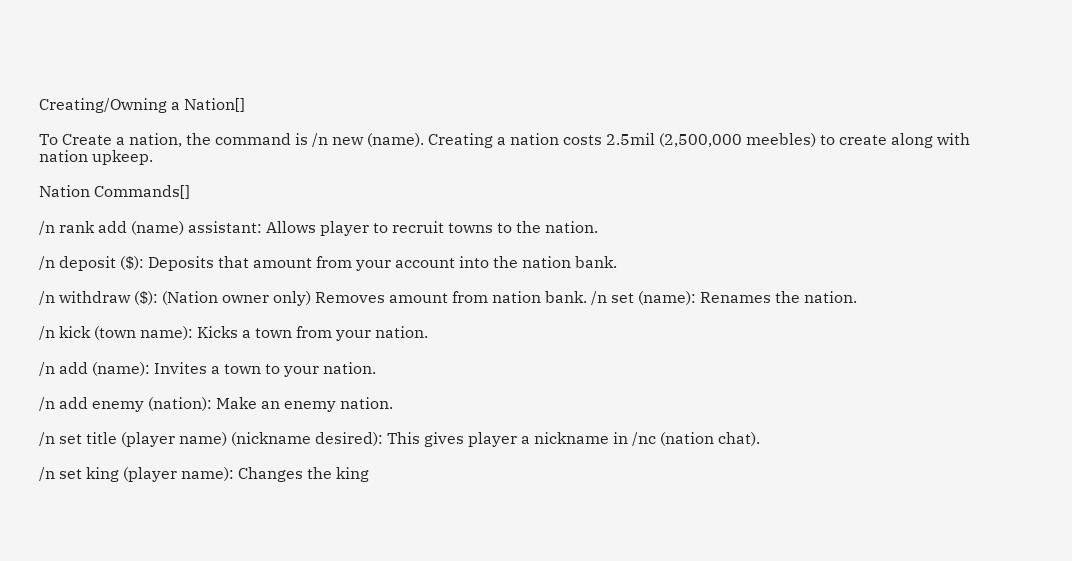Creating/Owning a Nation[]

To Create a nation, the command is /n new (name). Creating a nation costs 2.5mil (2,500,000 meebles) to create along with nation upkeep.

Nation Commands[]

/n rank add (name) assistant: Allows player to recruit towns to the nation.

/n deposit ($): Deposits that amount from your account into the nation bank.

/n withdraw ($): (Nation owner only) Removes amount from nation bank. /n set (name): Renames the nation.

/n kick (town name): Kicks a town from your nation.

/n add (name): Invites a town to your nation.

/n add enemy (nation): Make an enemy nation.

/n set title (player name) (nickname desired): This gives player a nickname in /nc (nation chat).

/n set king (player name): Changes the king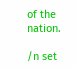of the nation.

/n set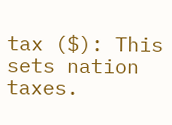tax ($): This sets nation taxes.